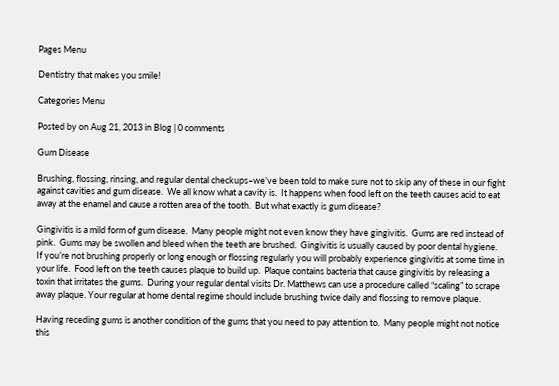Pages Menu

Dentistry that makes you smile!

Categories Menu

Posted by on Aug 21, 2013 in Blog | 0 comments

Gum Disease

Brushing, flossing, rinsing, and regular dental checkups–we’ve been told to make sure not to skip any of these in our fight against cavities and gum disease.  We all know what a cavity is.  It happens when food left on the teeth causes acid to eat away at the enamel and cause a rotten area of the tooth.  But what exactly is gum disease?

Gingivitis is a mild form of gum disease.  Many people might not even know they have gingivitis.  Gums are red instead of pink.  Gums may be swollen and bleed when the teeth are brushed.  Gingivitis is usually caused by poor dental hygiene.  If you’re not brushing properly or long enough or flossing regularly you will probably experience gingivitis at some time in your life.  Food left on the teeth causes plaque to build up.  Plaque contains bacteria that cause gingivitis by releasing a toxin that irritates the gums.  During your regular dental visits Dr. Matthews can use a procedure called “scaling” to scrape away plaque. Your regular at home dental regime should include brushing twice daily and flossing to remove plaque.

Having receding gums is another condition of the gums that you need to pay attention to.  Many people might not notice this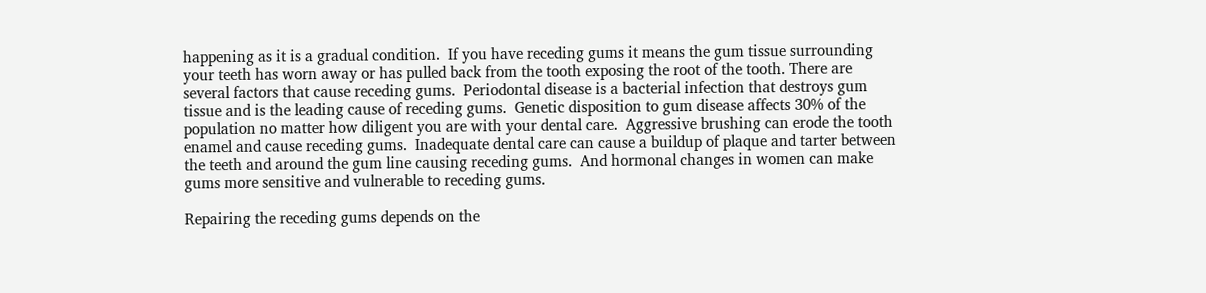happening as it is a gradual condition.  If you have receding gums it means the gum tissue surrounding your teeth has worn away or has pulled back from the tooth exposing the root of the tooth. There are several factors that cause receding gums.  Periodontal disease is a bacterial infection that destroys gum tissue and is the leading cause of receding gums.  Genetic disposition to gum disease affects 30% of the population no matter how diligent you are with your dental care.  Aggressive brushing can erode the tooth enamel and cause receding gums.  Inadequate dental care can cause a buildup of plaque and tarter between the teeth and around the gum line causing receding gums.  And hormonal changes in women can make gums more sensitive and vulnerable to receding gums.

Repairing the receding gums depends on the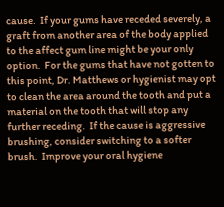cause.  If your gums have receded severely, a graft from another area of the body applied to the affect gum line might be your only option.  For the gums that have not gotten to this point, Dr. Matthews or hygienist may opt to clean the area around the tooth and put a material on the tooth that will stop any further receding.  If the cause is aggressive brushing, consider switching to a softer brush.  Improve your oral hygiene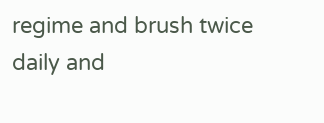regime and brush twice daily and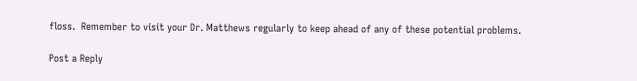floss.  Remember to visit your Dr. Matthews regularly to keep ahead of any of these potential problems.

Post a Reply